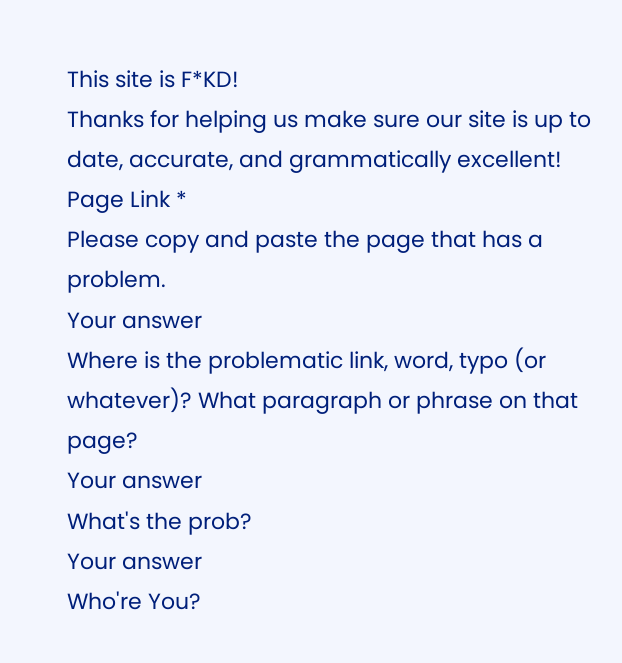This site is F*KD!
Thanks for helping us make sure our site is up to date, accurate, and grammatically excellent!
Page Link *
Please copy and paste the page that has a problem.
Your answer
Where is the problematic link, word, typo (or whatever)? What paragraph or phrase on that page?
Your answer
What's the prob?
Your answer
Who're You?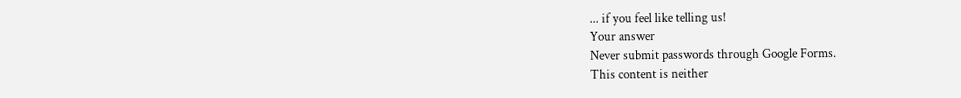... if you feel like telling us!
Your answer
Never submit passwords through Google Forms.
This content is neither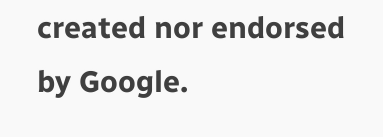created nor endorsed by Google.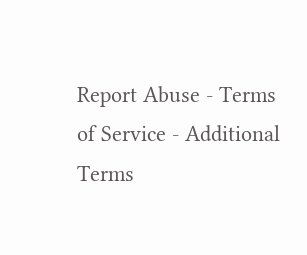Report Abuse - Terms of Service - Additional Terms